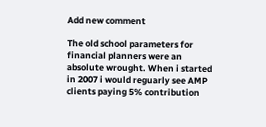Add new comment

The old school parameters for financial planners were an absolute wrought. When i started in 2007 i would reguarly see AMP clients paying 5% contribution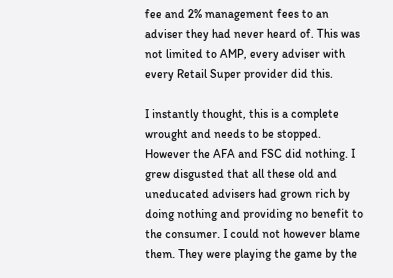fee and 2% management fees to an adviser they had never heard of. This was not limited to AMP, every adviser with every Retail Super provider did this.

I instantly thought, this is a complete wrought and needs to be stopped. However the AFA and FSC did nothing. I grew disgusted that all these old and uneducated advisers had grown rich by doing nothing and providing no benefit to the consumer. I could not however blame them. They were playing the game by the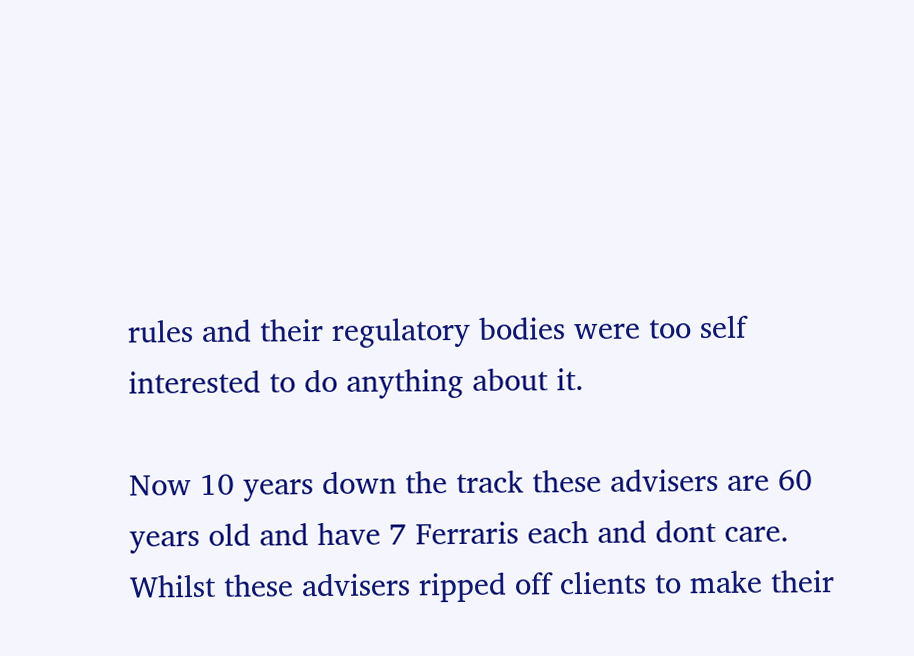rules and their regulatory bodies were too self interested to do anything about it.

Now 10 years down the track these advisers are 60 years old and have 7 Ferraris each and dont care. Whilst these advisers ripped off clients to make their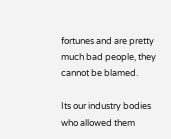fortunes and are pretty much bad people, they cannot be blamed.

Its our industry bodies who allowed them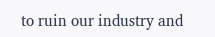to ruin our industry and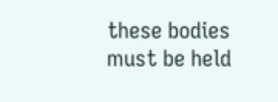these bodies must be held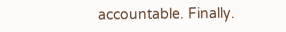accountable. Finally.